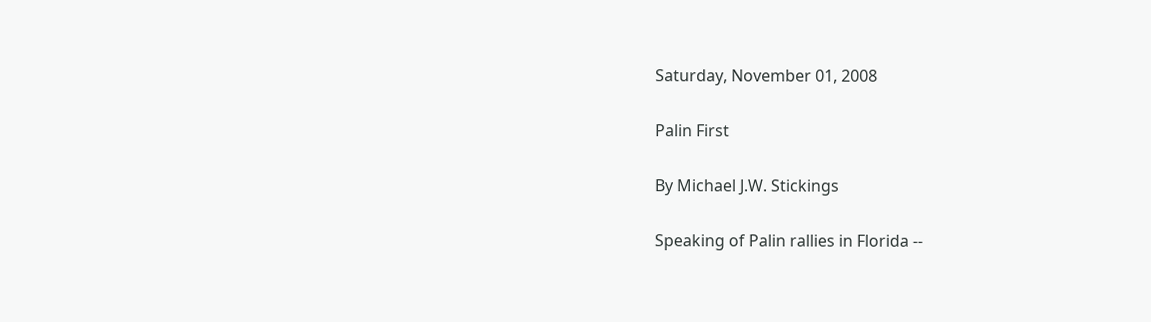Saturday, November 01, 2008

Palin First

By Michael J.W. Stickings

Speaking of Palin rallies in Florida --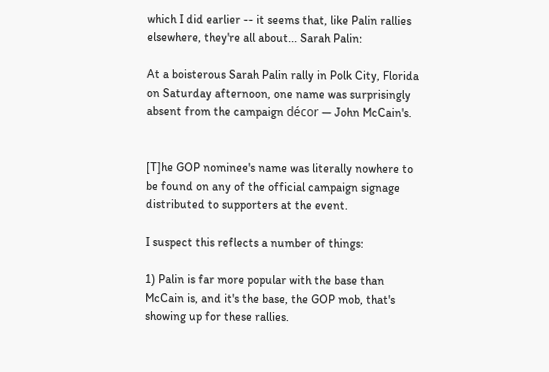which I did earlier -- it seems that, like Palin rallies elsewhere, they're all about... Sarah Palin:

At a boisterous Sarah Palin rally in Polk City, Florida on Saturday afternoon, one name was surprisingly absent from the campaign décor — John McCain's.


[T]he GOP nominee's name was literally nowhere to be found on any of the official campaign signage distributed to supporters at the event.

I suspect this reflects a number of things:

1) Palin is far more popular with the base than McCain is, and it's the base, the GOP mob, that's showing up for these rallies.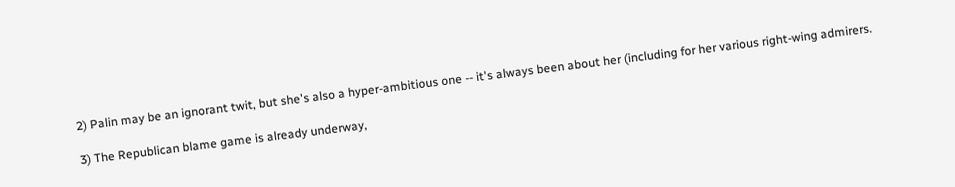2) Palin may be an ignorant twit, but she's also a hyper-ambitious one -- it's always been about her (including for her various right-wing admirers.

3) The Republican blame game is already underway,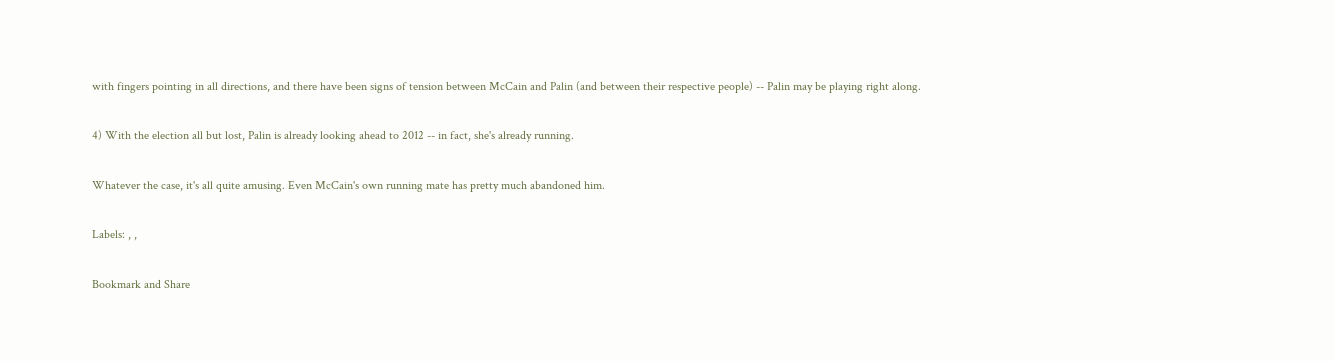with fingers pointing in all directions, and there have been signs of tension between McCain and Palin (and between their respective people) -- Palin may be playing right along.

4) With the election all but lost, Palin is already looking ahead to 2012 -- in fact, she's already running.

Whatever the case, it's all quite amusing. Even McCain's own running mate has pretty much abandoned him.

Labels: , ,

Bookmark and Share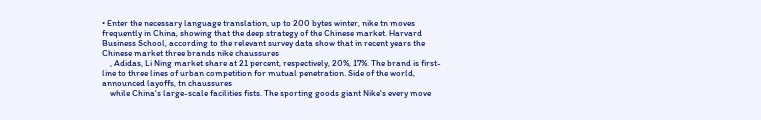• Enter the necessary language translation, up to 200 bytes winter, nike tn moves frequently in China, showing that the deep strategy of the Chinese market. Harvard Business School, according to the relevant survey data show that in recent years the Chinese market three brands nike chaussures
    , Adidas, Li Ning market share at 21 percent, respectively, 20%, 17%. The brand is first-line to three lines of urban competition for mutual penetration. Side of the world, announced layoffs, tn chaussures
    while China's large-scale facilities fists. The sporting goods giant Nike's every move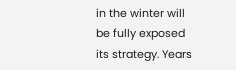in the winter will be fully exposed its strategy. Years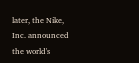later, the Nike, Inc. announced the world's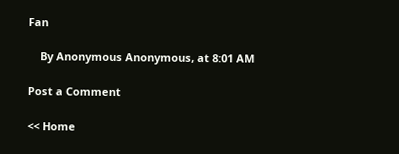Fan

    By Anonymous Anonymous, at 8:01 AM

Post a Comment

<< Home